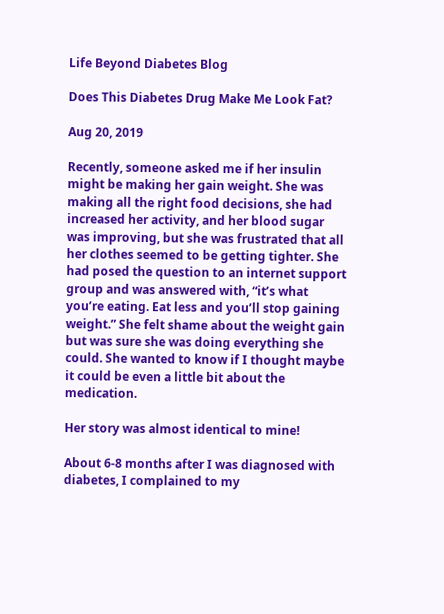Life Beyond Diabetes Blog

Does This Diabetes Drug Make Me Look Fat?

Aug 20, 2019

Recently, someone asked me if her insulin might be making her gain weight. She was making all the right food decisions, she had increased her activity, and her blood sugar was improving, but she was frustrated that all her clothes seemed to be getting tighter. She had posed the question to an internet support group and was answered with, “it’s what you’re eating. Eat less and you’ll stop gaining weight.” She felt shame about the weight gain but was sure she was doing everything she could. She wanted to know if I thought maybe it could be even a little bit about the medication.

Her story was almost identical to mine!

About 6-8 months after I was diagnosed with diabetes, I complained to my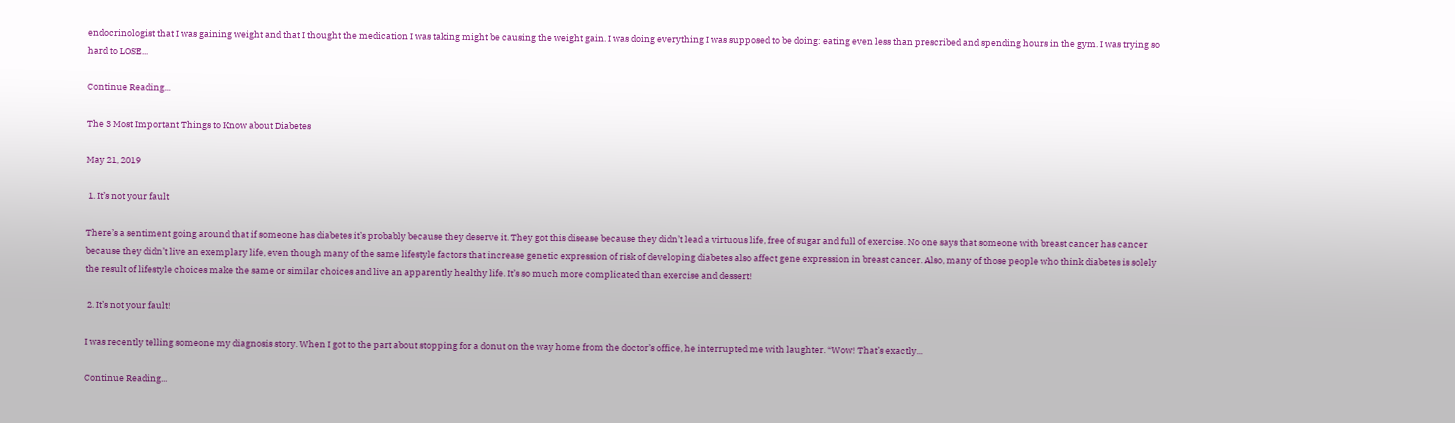endocrinologist that I was gaining weight and that I thought the medication I was taking might be causing the weight gain. I was doing everything I was supposed to be doing: eating even less than prescribed and spending hours in the gym. I was trying so hard to LOSE...

Continue Reading...

The 3 Most Important Things to Know about Diabetes

May 21, 2019

 1. It’s not your fault

There’s a sentiment going around that if someone has diabetes it’s probably because they deserve it. They got this disease because they didn’t lead a virtuous life, free of sugar and full of exercise. No one says that someone with breast cancer has cancer because they didn’t live an exemplary life, even though many of the same lifestyle factors that increase genetic expression of risk of developing diabetes also affect gene expression in breast cancer. Also, many of those people who think diabetes is solely the result of lifestyle choices make the same or similar choices and live an apparently healthy life. It’s so much more complicated than exercise and dessert!

 2. It’s not your fault!

I was recently telling someone my diagnosis story. When I got to the part about stopping for a donut on the way home from the doctor’s office, he interrupted me with laughter. “Wow! That’s exactly...

Continue Reading...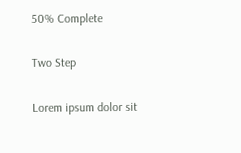50% Complete

Two Step

Lorem ipsum dolor sit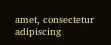amet, consectetur adipiscing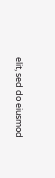elit, sed do eiusmod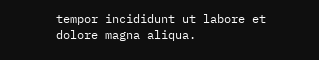tempor incididunt ut labore et dolore magna aliqua.